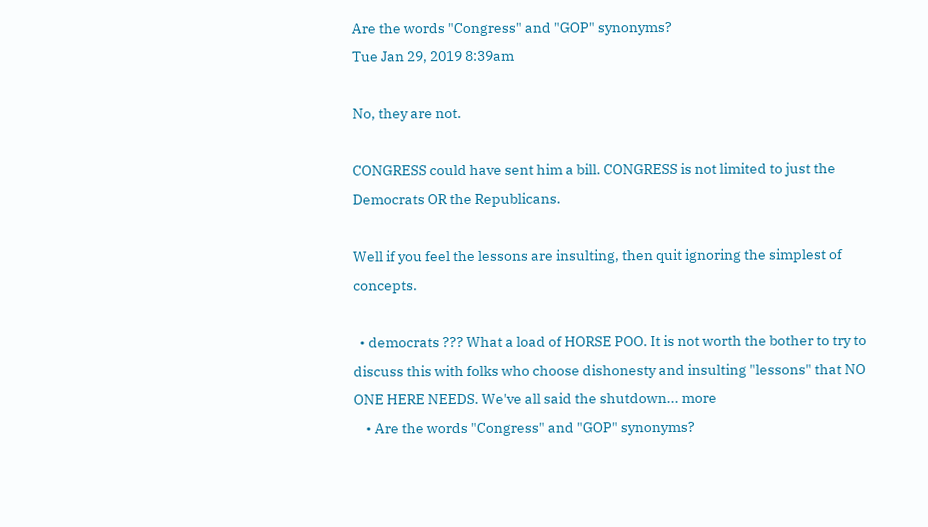Are the words "Congress" and "GOP" synonyms?
Tue Jan 29, 2019 8:39am

No, they are not.

CONGRESS could have sent him a bill. CONGRESS is not limited to just the Democrats OR the Republicans.

Well if you feel the lessons are insulting, then quit ignoring the simplest of concepts.

  • democrats ??? What a load of HORSE POO. It is not worth the bother to try to discuss this with folks who choose dishonesty and insulting "lessons" that NO ONE HERE NEEDS. We've all said the shutdown... more
    • Are the words "Congress" and "GOP" synonyms?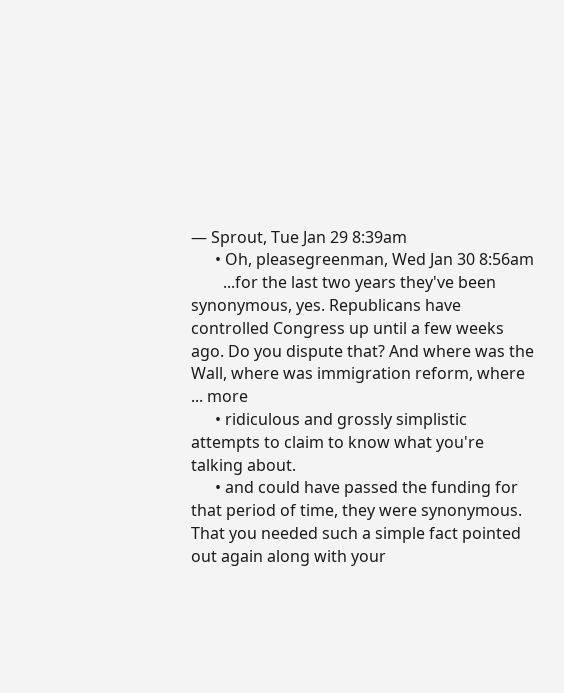— Sprout, Tue Jan 29 8:39am
      • Oh, pleasegreenman, Wed Jan 30 8:56am
        ...for the last two years they've been synonymous, yes. Republicans have controlled Congress up until a few weeks ago. Do you dispute that? And where was the Wall, where was immigration reform, where ... more
      • ridiculous and grossly simplistic attempts to claim to know what you're talking about.
      • and could have passed the funding for that period of time, they were synonymous. That you needed such a simple fact pointed out again along with your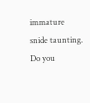immature snide taunting. Do you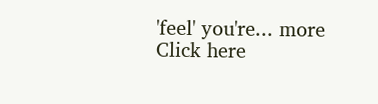'feel' you're... more
Click here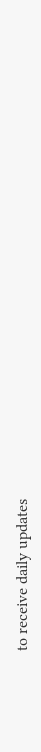to receive daily updates